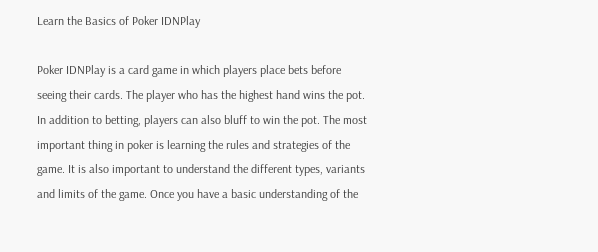Learn the Basics of Poker IDNPlay

Poker IDNPlay is a card game in which players place bets before seeing their cards. The player who has the highest hand wins the pot. In addition to betting, players can also bluff to win the pot. The most important thing in poker is learning the rules and strategies of the game. It is also important to understand the different types, variants and limits of the game. Once you have a basic understanding of the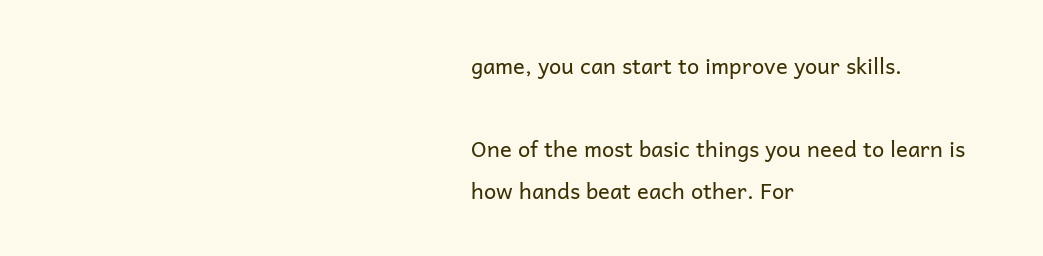game, you can start to improve your skills.

One of the most basic things you need to learn is how hands beat each other. For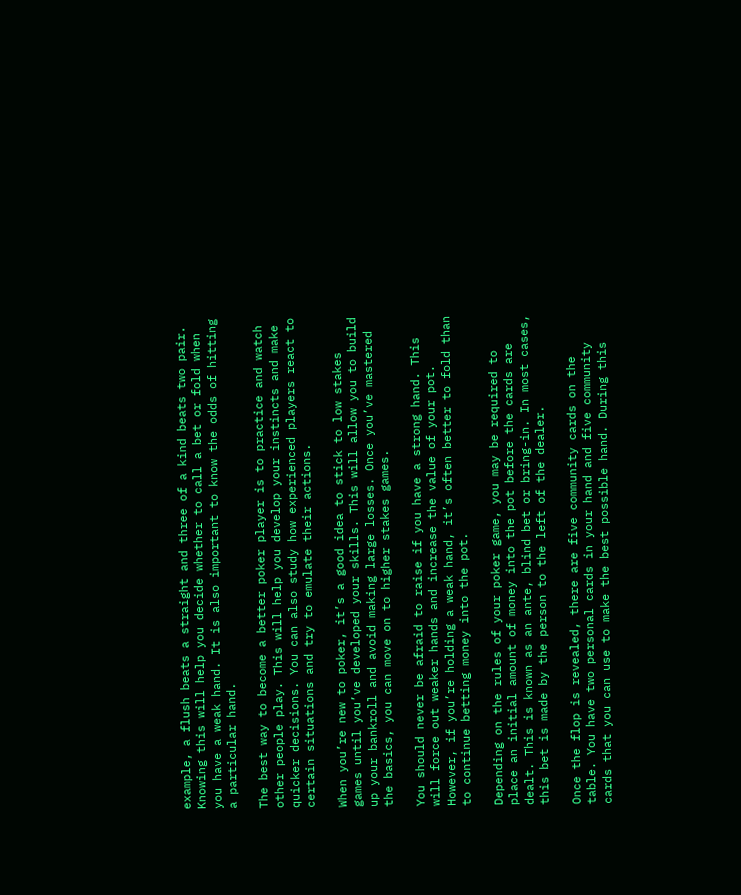example, a flush beats a straight and three of a kind beats two pair. Knowing this will help you decide whether to call a bet or fold when you have a weak hand. It is also important to know the odds of hitting a particular hand.

The best way to become a better poker player is to practice and watch other people play. This will help you develop your instincts and make quicker decisions. You can also study how experienced players react to certain situations and try to emulate their actions.

When you’re new to poker, it’s a good idea to stick to low stakes games until you’ve developed your skills. This will allow you to build up your bankroll and avoid making large losses. Once you’ve mastered the basics, you can move on to higher stakes games.

You should never be afraid to raise if you have a strong hand. This will force out weaker hands and increase the value of your pot. However, if you’re holding a weak hand, it’s often better to fold than to continue betting money into the pot.

Depending on the rules of your poker game, you may be required to place an initial amount of money into the pot before the cards are dealt. This is known as an ante, blind bet or bring-in. In most cases, this bet is made by the person to the left of the dealer.

Once the flop is revealed, there are five community cards on the table. You have two personal cards in your hand and five community cards that you can use to make the best possible hand. During this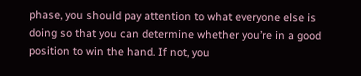phase, you should pay attention to what everyone else is doing so that you can determine whether you’re in a good position to win the hand. If not, you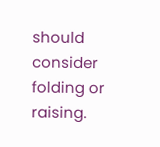should consider folding or raising.